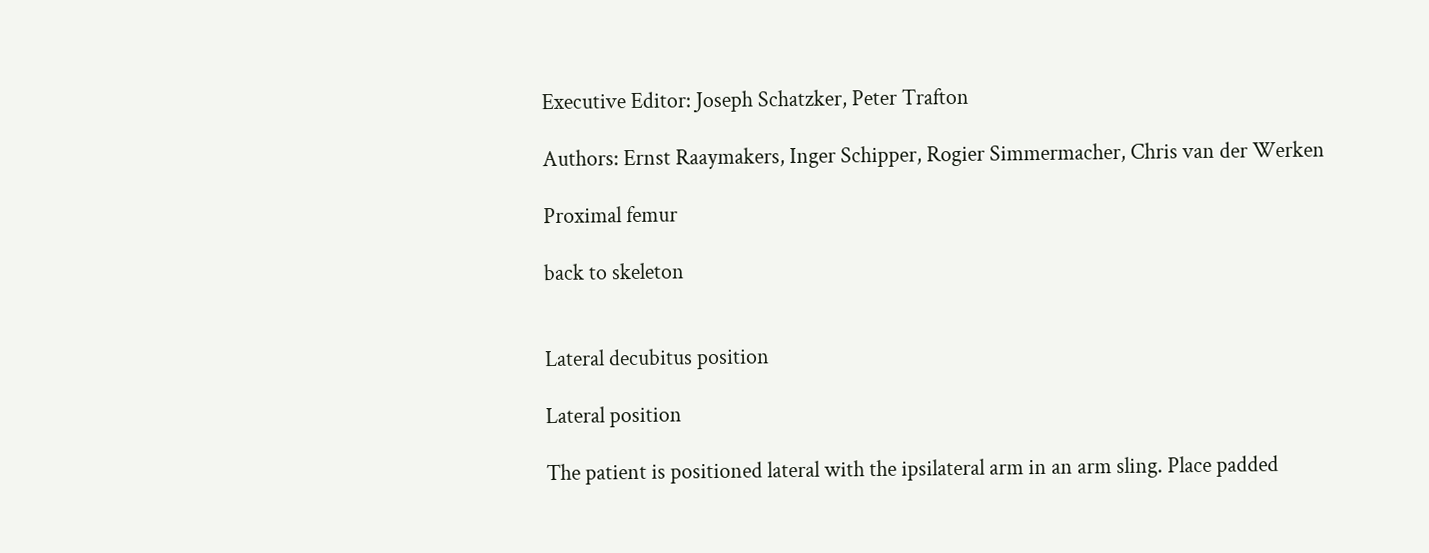Executive Editor: Joseph Schatzker, Peter Trafton

Authors: Ernst Raaymakers, Inger Schipper, Rogier Simmermacher, Chris van der Werken

Proximal femur

back to skeleton


Lateral decubitus position

Lateral position

The patient is positioned lateral with the ipsilateral arm in an arm sling. Place padded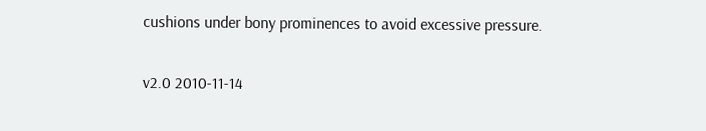cushions under bony prominences to avoid excessive pressure.

v2.0 2010-11-14